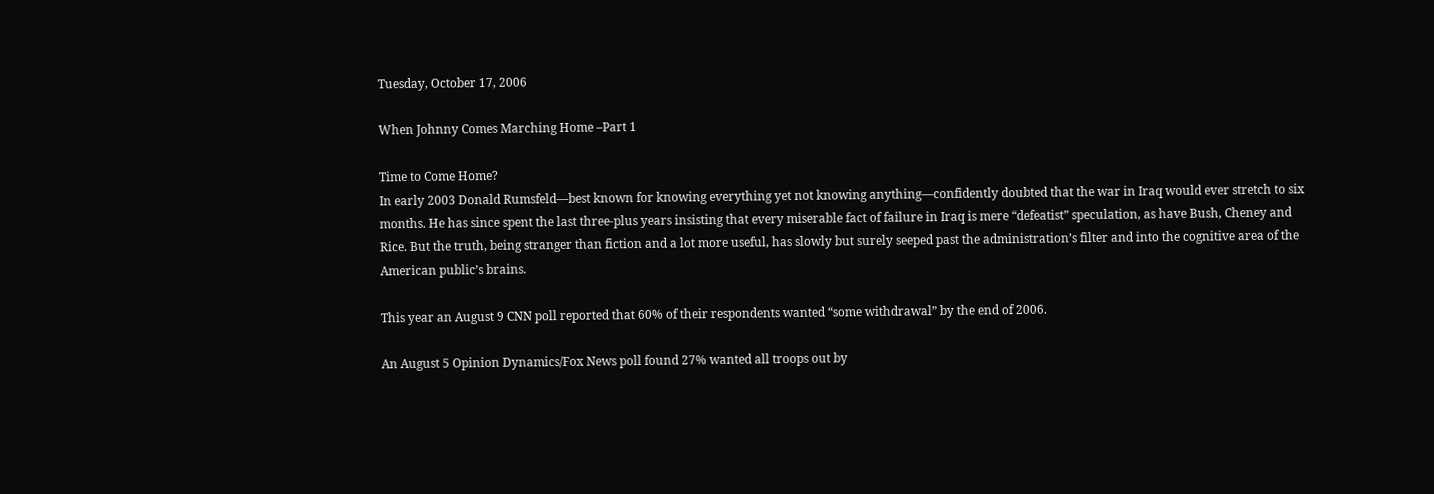Tuesday, October 17, 2006

When Johnny Comes Marching Home –Part 1

Time to Come Home?
In early 2003 Donald Rumsfeld—best known for knowing everything yet not knowing anything—confidently doubted that the war in Iraq would ever stretch to six months. He has since spent the last three-plus years insisting that every miserable fact of failure in Iraq is mere “defeatist” speculation, as have Bush, Cheney and Rice. But the truth, being stranger than fiction and a lot more useful, has slowly but surely seeped past the administration’s filter and into the cognitive area of the American public’s brains.

This year an August 9 CNN poll reported that 60% of their respondents wanted “some withdrawal” by the end of 2006.

An August 5 Opinion Dynamics/Fox News poll found 27% wanted all troops out by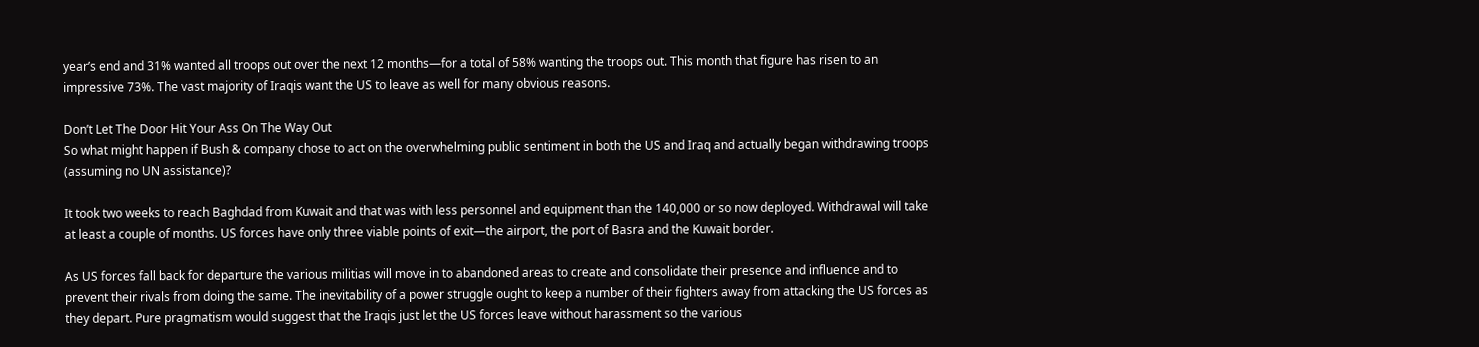year’s end and 31% wanted all troops out over the next 12 months—for a total of 58% wanting the troops out. This month that figure has risen to an impressive 73%. The vast majority of Iraqis want the US to leave as well for many obvious reasons.

Don’t Let The Door Hit Your Ass On The Way Out
So what might happen if Bush & company chose to act on the overwhelming public sentiment in both the US and Iraq and actually began withdrawing troops (assuming no UN assistance)?

It took two weeks to reach Baghdad from Kuwait and that was with less personnel and equipment than the 140,000 or so now deployed. Withdrawal will take at least a couple of months. US forces have only three viable points of exit—the airport, the port of Basra and the Kuwait border.

As US forces fall back for departure the various militias will move in to abandoned areas to create and consolidate their presence and influence and to prevent their rivals from doing the same. The inevitability of a power struggle ought to keep a number of their fighters away from attacking the US forces as they depart. Pure pragmatism would suggest that the Iraqis just let the US forces leave without harassment so the various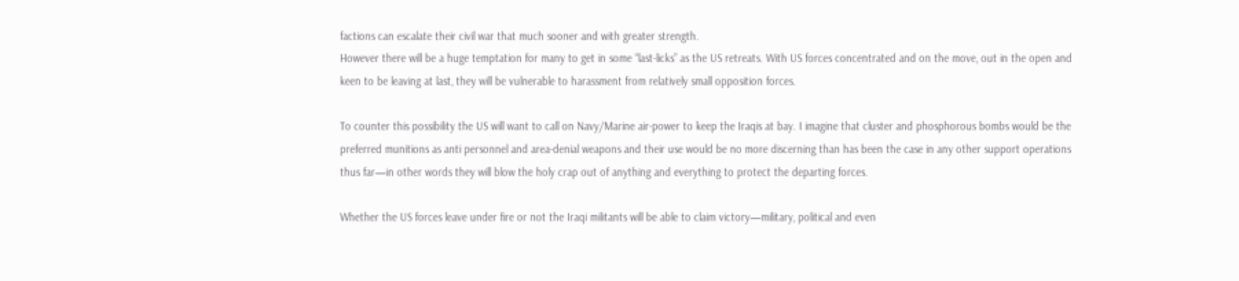factions can escalate their civil war that much sooner and with greater strength.
However there will be a huge temptation for many to get in some “last-licks” as the US retreats. With US forces concentrated and on the move, out in the open and keen to be leaving at last, they will be vulnerable to harassment from relatively small opposition forces.

To counter this possibility the US will want to call on Navy/Marine air-power to keep the Iraqis at bay. I imagine that cluster and phosphorous bombs would be the preferred munitions as anti personnel and area-denial weapons and their use would be no more discerning than has been the case in any other support operations thus far—in other words they will blow the holy crap out of anything and everything to protect the departing forces.

Whether the US forces leave under fire or not the Iraqi militants will be able to claim victory—military, political and even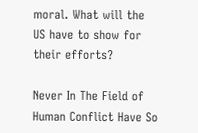moral. What will the US have to show for their efforts?

Never In The Field of Human Conflict Have So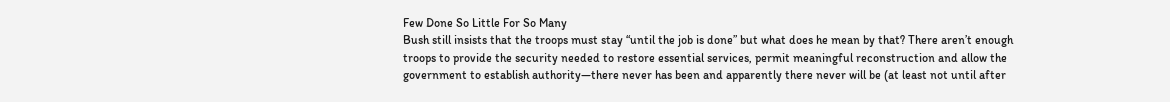Few Done So Little For So Many
Bush still insists that the troops must stay “until the job is done” but what does he mean by that? There aren’t enough troops to provide the security needed to restore essential services, permit meaningful reconstruction and allow the government to establish authority—there never has been and apparently there never will be (at least not until after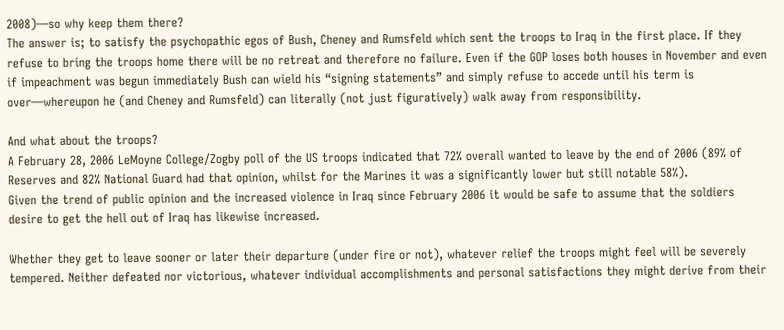2008)—so why keep them there?
The answer is; to satisfy the psychopathic egos of Bush, Cheney and Rumsfeld which sent the troops to Iraq in the first place. If they refuse to bring the troops home there will be no retreat and therefore no failure. Even if the GOP loses both houses in November and even if impeachment was begun immediately Bush can wield his “signing statements” and simply refuse to accede until his term is over—whereupon he (and Cheney and Rumsfeld) can literally (not just figuratively) walk away from responsibility.

And what about the troops?
A February 28, 2006 LeMoyne College/Zogby poll of the US troops indicated that 72% overall wanted to leave by the end of 2006 (89% of Reserves and 82% National Guard had that opinion, whilst for the Marines it was a significantly lower but still notable 58%).
Given the trend of public opinion and the increased violence in Iraq since February 2006 it would be safe to assume that the soldiers desire to get the hell out of Iraq has likewise increased.

Whether they get to leave sooner or later their departure (under fire or not), whatever relief the troops might feel will be severely tempered. Neither defeated nor victorious, whatever individual accomplishments and personal satisfactions they might derive from their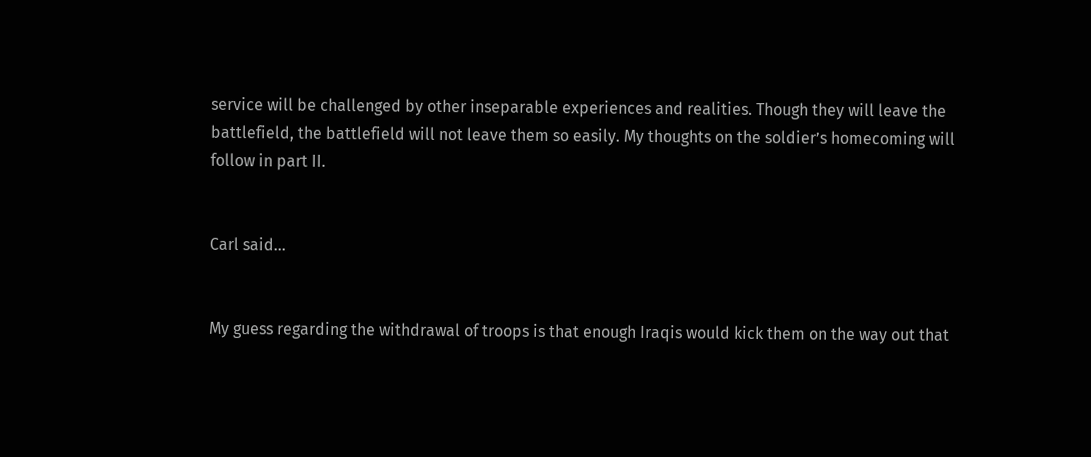service will be challenged by other inseparable experiences and realities. Though they will leave the battlefield, the battlefield will not leave them so easily. My thoughts on the soldier’s homecoming will follow in part II.


Carl said...


My guess regarding the withdrawal of troops is that enough Iraqis would kick them on the way out that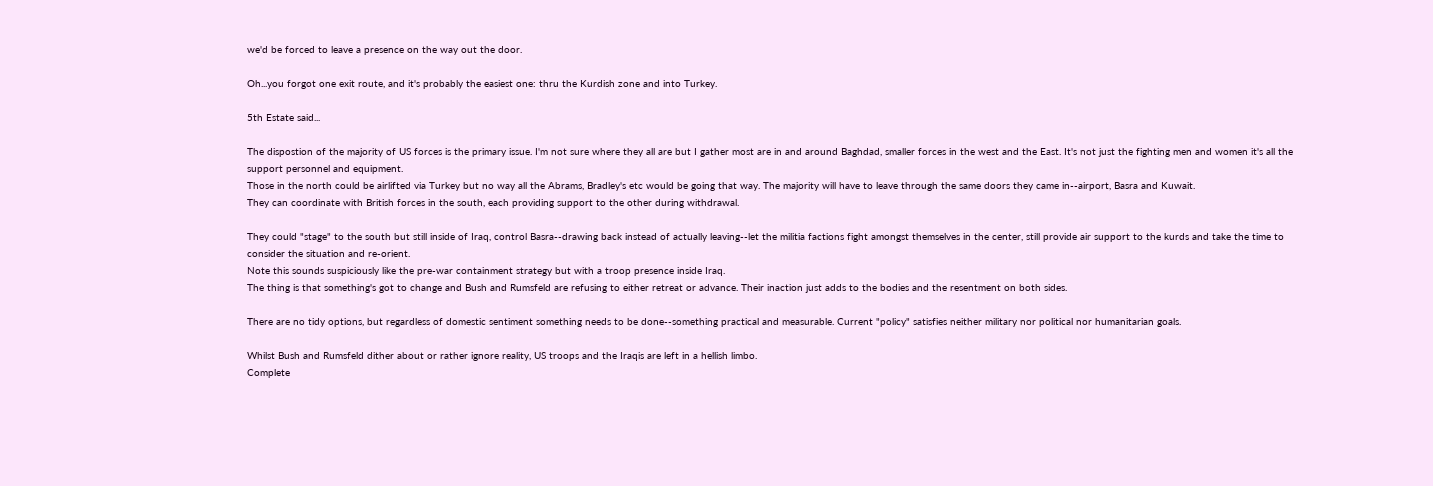we'd be forced to leave a presence on the way out the door.

Oh...you forgot one exit route, and it's probably the easiest one: thru the Kurdish zone and into Turkey.

5th Estate said...

The dispostion of the majority of US forces is the primary issue. I'm not sure where they all are but I gather most are in and around Baghdad, smaller forces in the west and the East. It's not just the fighting men and women it's all the support personnel and equipment.
Those in the north could be airlifted via Turkey but no way all the Abrams, Bradley's etc would be going that way. The majority will have to leave through the same doors they came in--airport, Basra and Kuwait.
They can coordinate with British forces in the south, each providing support to the other during withdrawal.

They could "stage" to the south but still inside of Iraq, control Basra--drawing back instead of actually leaving--let the militia factions fight amongst themselves in the center, still provide air support to the kurds and take the time to consider the situation and re-orient.
Note this sounds suspiciously like the pre-war containment strategy but with a troop presence inside Iraq.
The thing is that something's got to change and Bush and Rumsfeld are refusing to either retreat or advance. Their inaction just adds to the bodies and the resentment on both sides.

There are no tidy options, but regardless of domestic sentiment something needs to be done--something practical and measurable. Current "policy" satisfies neither military nor political nor humanitarian goals.

Whilst Bush and Rumsfeld dither about or rather ignore reality, US troops and the Iraqis are left in a hellish limbo.
Complete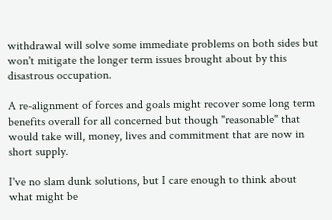withdrawal will solve some immediate problems on both sides but won't mitigate the longer term issues brought about by this disastrous occupation.

A re-alignment of forces and goals might recover some long term benefits overall for all concerned but though "reasonable" that would take will, money, lives and commitment that are now in short supply.

I've no slam dunk solutions, but I care enough to think about what might be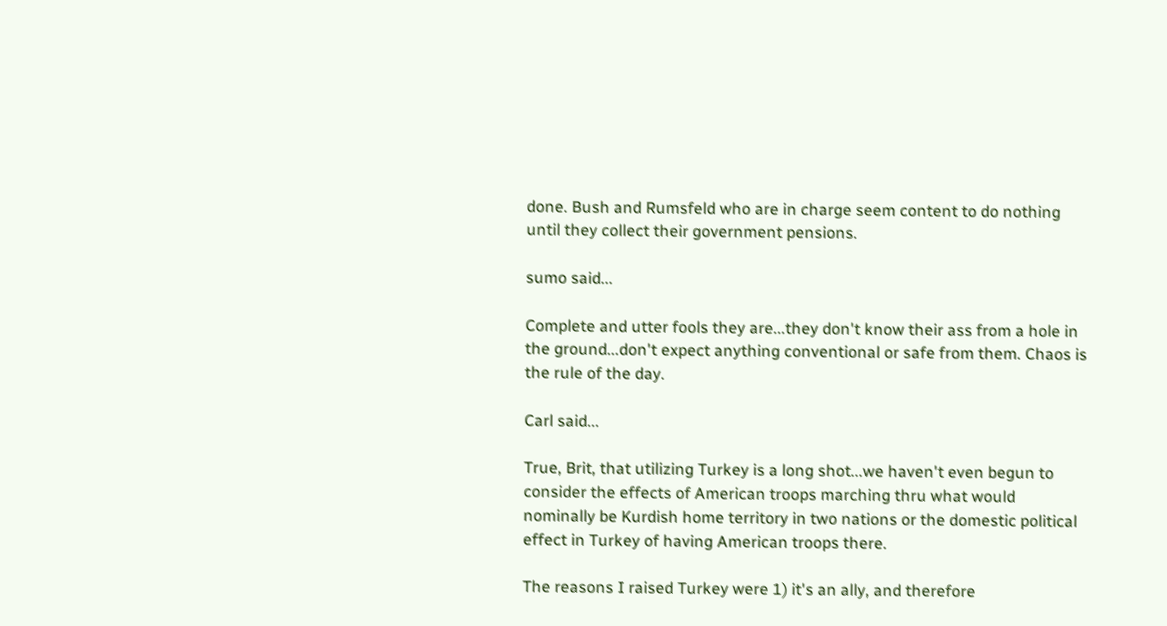done. Bush and Rumsfeld who are in charge seem content to do nothing until they collect their government pensions.

sumo said...

Complete and utter fools they are...they don't know their ass from a hole in the ground...don't expect anything conventional or safe from them. Chaos is the rule of the day.

Carl said...

True, Brit, that utilizing Turkey is a long shot...we haven't even begun to consider the effects of American troops marching thru what would nominally be Kurdish home territory in two nations or the domestic political effect in Turkey of having American troops there.

The reasons I raised Turkey were 1) it's an ally, and therefore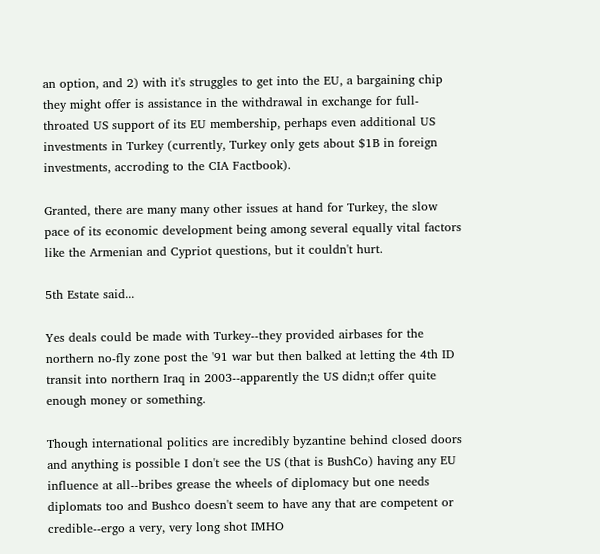an option, and 2) with it's struggles to get into the EU, a bargaining chip they might offer is assistance in the withdrawal in exchange for full-throated US support of its EU membership, perhaps even additional US investments in Turkey (currently, Turkey only gets about $1B in foreign investments, accroding to the CIA Factbook).

Granted, there are many many other issues at hand for Turkey, the slow pace of its economic development being among several equally vital factors like the Armenian and Cypriot questions, but it couldn't hurt.

5th Estate said...

Yes deals could be made with Turkey--they provided airbases for the northern no-fly zone post the '91 war but then balked at letting the 4th ID transit into northern Iraq in 2003--apparently the US didn;t offer quite enough money or something.

Though international politics are incredibly byzantine behind closed doors and anything is possible I don't see the US (that is BushCo) having any EU influence at all--bribes grease the wheels of diplomacy but one needs diplomats too and Bushco doesn't seem to have any that are competent or credible--ergo a very, very long shot IMHO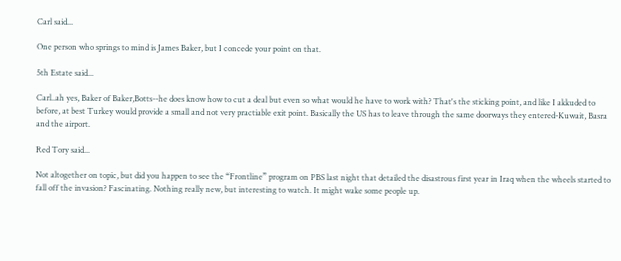Carl said...

One person who springs to mind is James Baker, but I concede your point on that.

5th Estate said...

Carl..ah yes, Baker of Baker,Botts--he does know how to cut a deal but even so what would he have to work with? That's the sticking point, and like I akkuded to before, at best Turkey would provide a small and not very practiable exit point. Basically the US has to leave through the same doorways they entered-Kuwait, Basra and the airport.

Red Tory said...

Not altogether on topic, but did you happen to see the “Frontline” program on PBS last night that detailed the disastrous first year in Iraq when the wheels started to fall off the invasion? Fascinating. Nothing really new, but interesting to watch. It might wake some people up.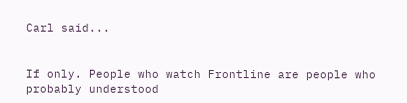Carl said...


If only. People who watch Frontline are people who probably understood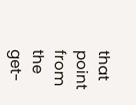that point from the get-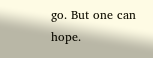go. But one can hope.